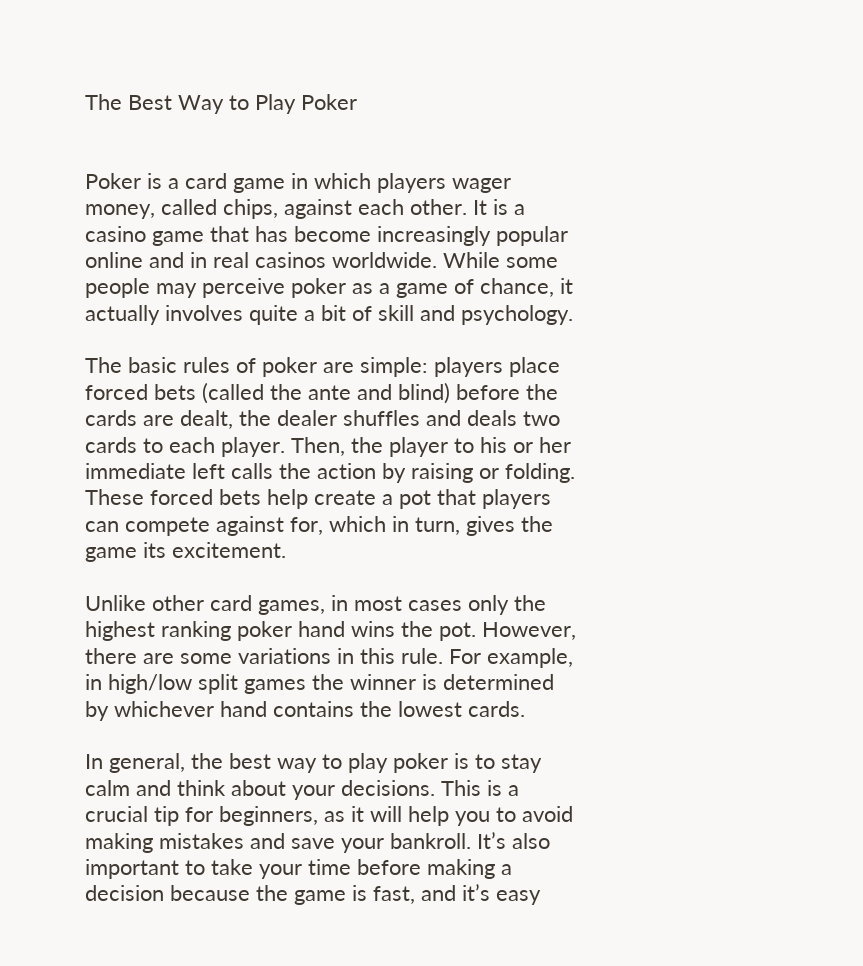The Best Way to Play Poker


Poker is a card game in which players wager money, called chips, against each other. It is a casino game that has become increasingly popular online and in real casinos worldwide. While some people may perceive poker as a game of chance, it actually involves quite a bit of skill and psychology.

The basic rules of poker are simple: players place forced bets (called the ante and blind) before the cards are dealt, the dealer shuffles and deals two cards to each player. Then, the player to his or her immediate left calls the action by raising or folding. These forced bets help create a pot that players can compete against for, which in turn, gives the game its excitement.

Unlike other card games, in most cases only the highest ranking poker hand wins the pot. However, there are some variations in this rule. For example, in high/low split games the winner is determined by whichever hand contains the lowest cards.

In general, the best way to play poker is to stay calm and think about your decisions. This is a crucial tip for beginners, as it will help you to avoid making mistakes and save your bankroll. It’s also important to take your time before making a decision because the game is fast, and it’s easy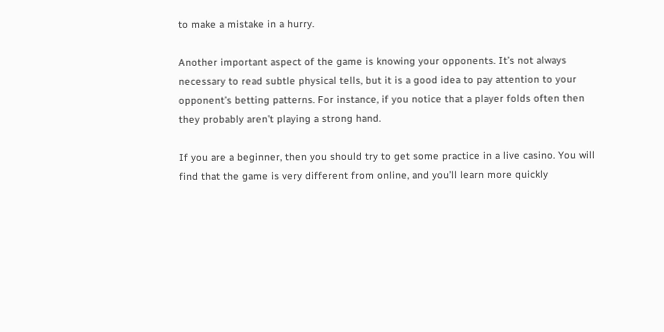to make a mistake in a hurry.

Another important aspect of the game is knowing your opponents. It’s not always necessary to read subtle physical tells, but it is a good idea to pay attention to your opponent’s betting patterns. For instance, if you notice that a player folds often then they probably aren’t playing a strong hand.

If you are a beginner, then you should try to get some practice in a live casino. You will find that the game is very different from online, and you’ll learn more quickly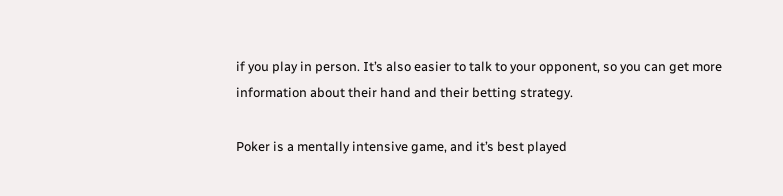if you play in person. It’s also easier to talk to your opponent, so you can get more information about their hand and their betting strategy.

Poker is a mentally intensive game, and it’s best played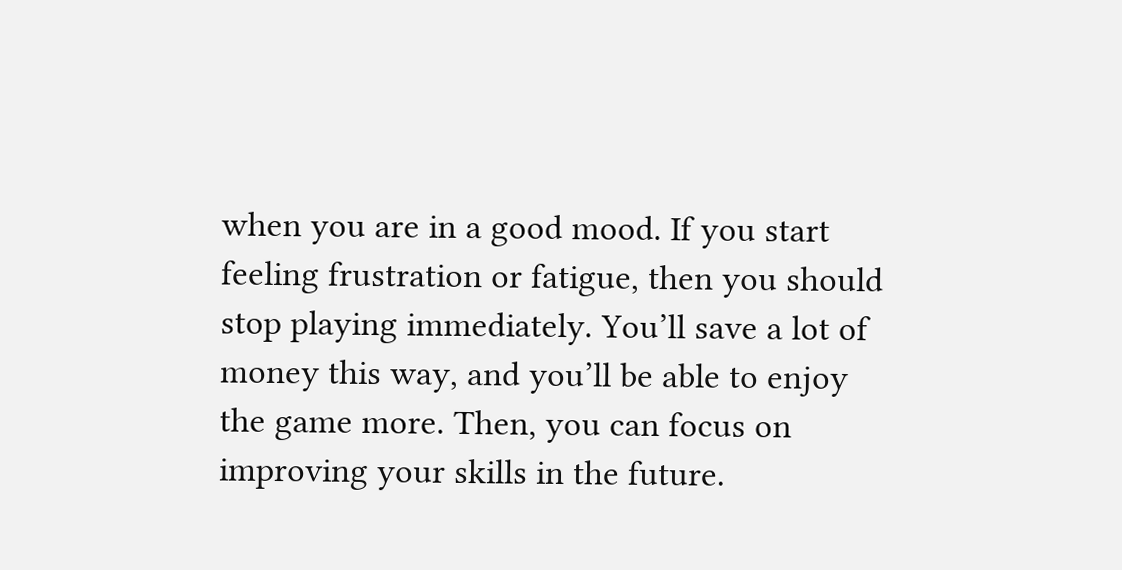when you are in a good mood. If you start feeling frustration or fatigue, then you should stop playing immediately. You’ll save a lot of money this way, and you’ll be able to enjoy the game more. Then, you can focus on improving your skills in the future.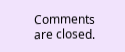Comments are closed.